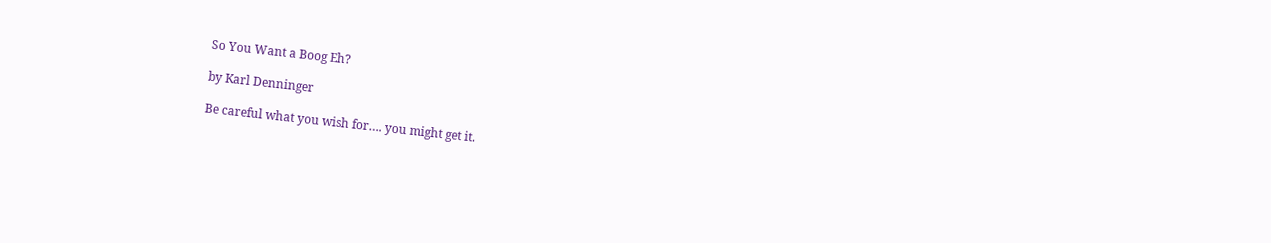So You Want a Boog Eh?

by Karl Denninger

Be careful what you wish for…. you might get it.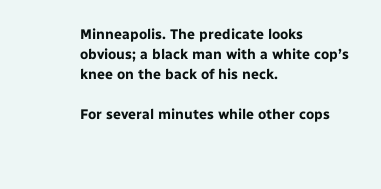Minneapolis. The predicate looks obvious; a black man with a white cop’s knee on the back of his neck.

For several minutes while other cops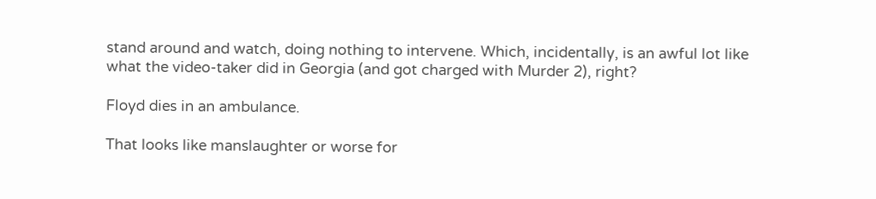stand around and watch, doing nothing to intervene. Which, incidentally, is an awful lot like what the video-taker did in Georgia (and got charged with Murder 2), right?

Floyd dies in an ambulance.

That looks like manslaughter or worse for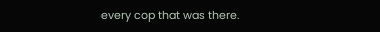every cop that was there.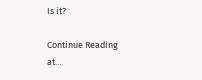Is it?

Continue Reading at…